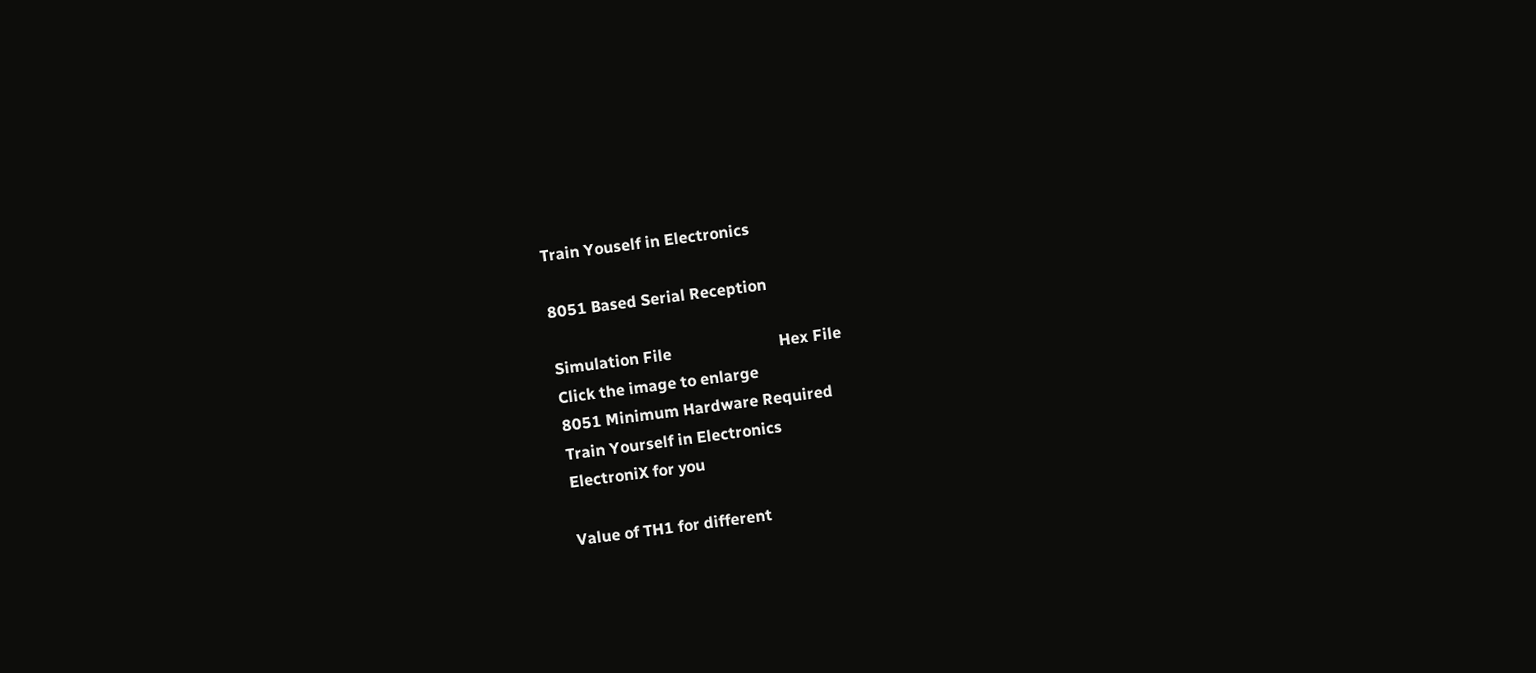Train Youself in Electronics

8051 Based Serial Reception

Simulation File                           Hex File
Click the image to enlarge
8051 Minimum Hardware Required
Train Yourself in Electronics
ElectroniX for you

Value of TH1 for different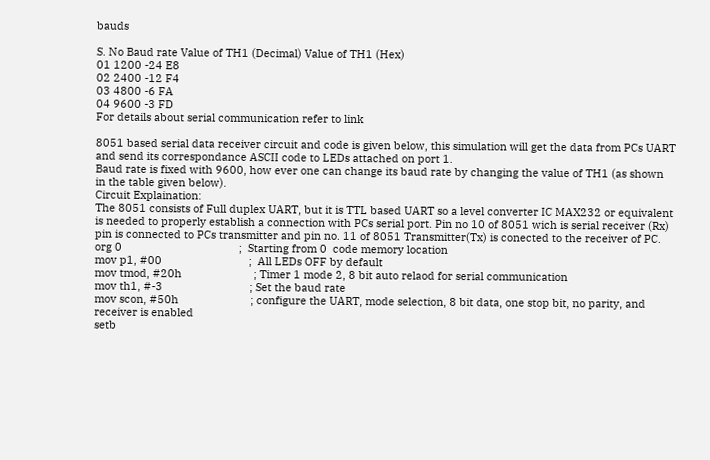bauds

S. No Baud rate Value of TH1 (Decimal) Value of TH1 (Hex)
01 1200 -24 E8
02 2400 -12 F4
03 4800 -6 FA
04 9600 -3 FD
For details about serial communication refer to link

8051 based serial data receiver circuit and code is given below, this simulation will get the data from PCs UART and send its correspondance ASCII code to LEDs attached on port 1.
Baud rate is fixed with 9600, how ever one can change its baud rate by changing the value of TH1 (as shown in the table given below).
Circuit Explaination:
The 8051 consists of Full duplex UART, but it is TTL based UART so a level converter IC MAX232 or equivalent is needed to properly establish a connection with PCs serial port. Pin no 10 of 8051 wich is serial receiver (Rx) pin is connected to PCs transmitter and pin no. 11 of 8051 Transmitter(Tx) is conected to the receiver of PC.
org 0                                       ;  Starting from 0  code memory location
mov p1, #00                             ;  All LEDs OFF by default
mov tmod, #20h                        ; Timer 1 mode 2, 8 bit auto relaod for serial communication
mov th1, #-3                             ; Set the baud rate
mov scon, #50h                        ; configure the UART, mode selection, 8 bit data, one stop bit, no parity, and receiver is enabled
setb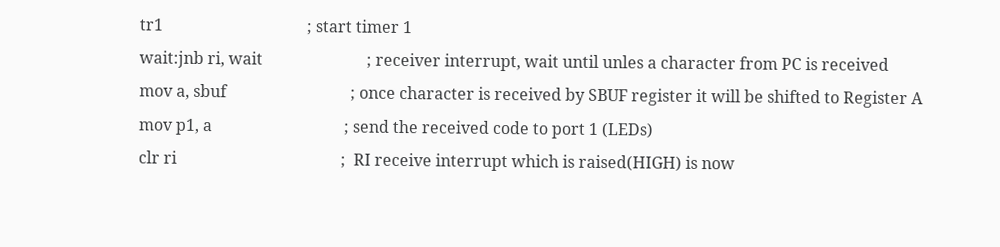tr1                                    ; start timer 1
wait:jnb ri, wait                          ; receiver interrupt, wait until unles a character from PC is received
mov a, sbuf                               ; once character is received by SBUF register it will be shifted to Register A
mov p1, a                                 ; send the received code to port 1 (LEDs)
clr ri                                         ;  RI receive interrupt which is raised(HIGH) is now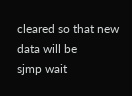cleared so that new data will be
sjmp wait